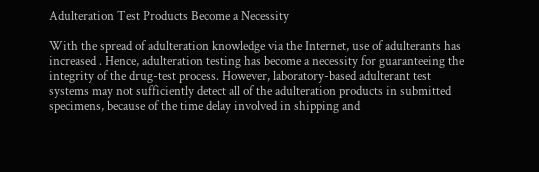Adulteration Test Products Become a Necessity

With the spread of adulteration knowledge via the Internet, use of adulterants has increased . Hence, adulteration testing has become a necessity for guaranteeing the integrity of the drug-test process. However, laboratory-based adulterant test systems may not sufficiently detect all of the adulteration products in submitted specimens, because of the time delay involved in shipping and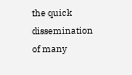the quick dissemination of many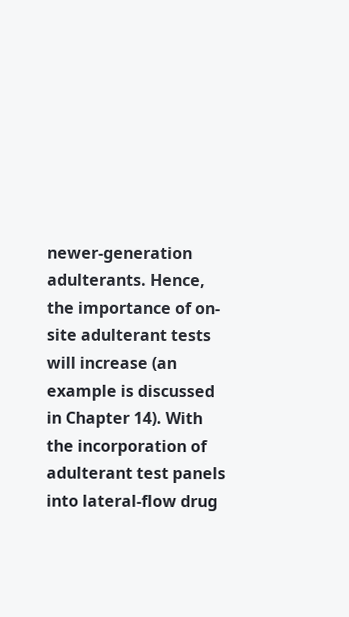newer-generation adulterants. Hence, the importance of on-site adulterant tests will increase (an example is discussed in Chapter 14). With the incorporation of adulterant test panels into lateral-flow drug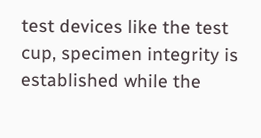test devices like the test cup, specimen integrity is established while the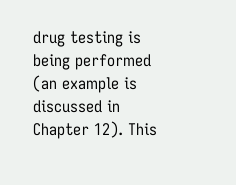drug testing is being performed (an example is discussed in Chapter 12). This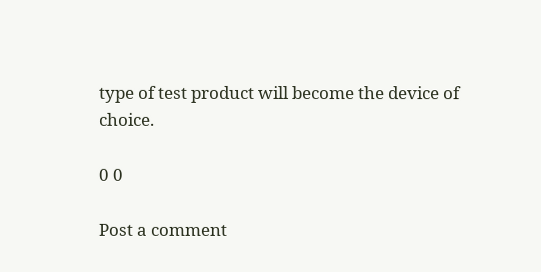type of test product will become the device of choice.

0 0

Post a comment